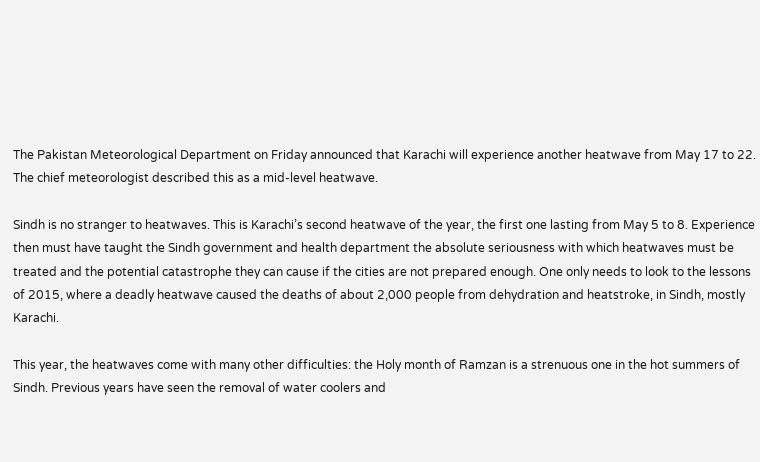The Pakistan Meteorological Department on Friday announced that Karachi will experience another heatwave from May 17 to 22. The chief meteorologist described this as a mid-level heatwave.

Sindh is no stranger to heatwaves. This is Karachi’s second heatwave of the year, the first one lasting from May 5 to 8. Experience then must have taught the Sindh government and health department the absolute seriousness with which heatwaves must be treated and the potential catastrophe they can cause if the cities are not prepared enough. One only needs to look to the lessons of 2015, where a deadly heatwave caused the deaths of about 2,000 people from dehydration and heatstroke, in Sindh, mostly Karachi.

This year, the heatwaves come with many other difficulties: the Holy month of Ramzan is a strenuous one in the hot summers of Sindh. Previous years have seen the removal of water coolers and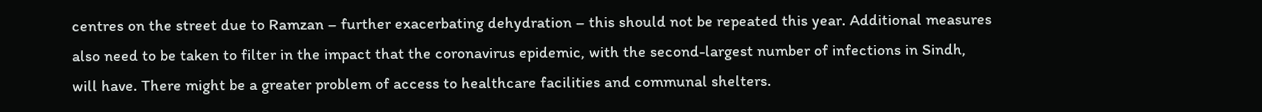centres on the street due to Ramzan – further exacerbating dehydration – this should not be repeated this year. Additional measures also need to be taken to filter in the impact that the coronavirus epidemic, with the second-largest number of infections in Sindh, will have. There might be a greater problem of access to healthcare facilities and communal shelters.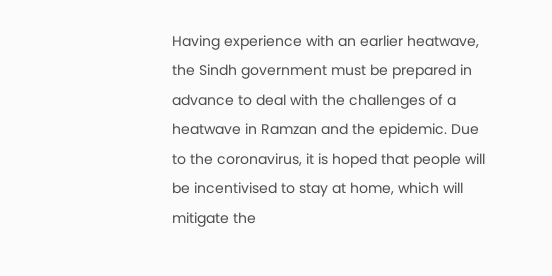Having experience with an earlier heatwave, the Sindh government must be prepared in advance to deal with the challenges of a heatwave in Ramzan and the epidemic. Due to the coronavirus, it is hoped that people will be incentivised to stay at home, which will mitigate the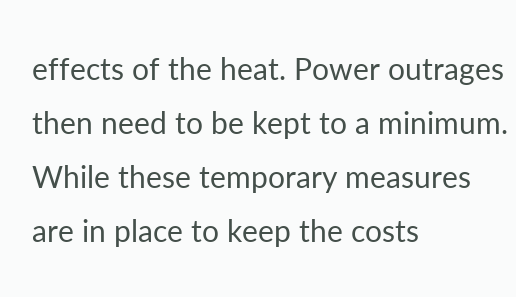effects of the heat. Power outrages then need to be kept to a minimum. While these temporary measures are in place to keep the costs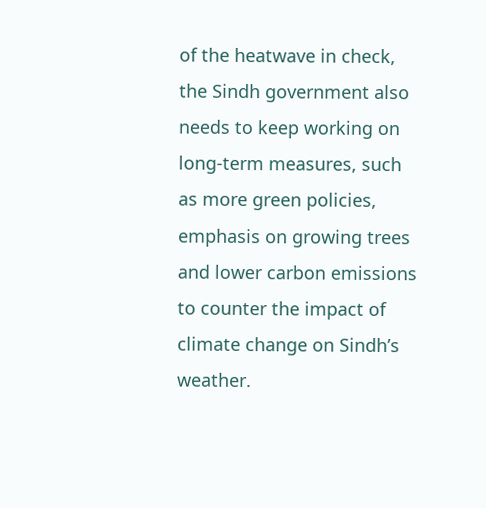of the heatwave in check, the Sindh government also needs to keep working on long-term measures, such as more green policies, emphasis on growing trees and lower carbon emissions to counter the impact of climate change on Sindh’s weather.